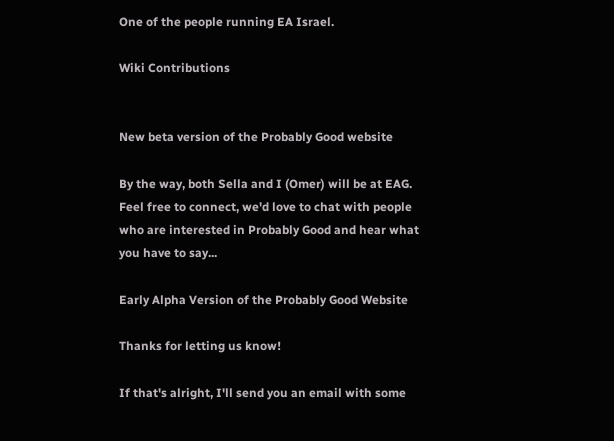One of the people running EA Israel.

Wiki Contributions


New beta version of the Probably Good website

By the way, both Sella and I (Omer) will be at EAG. Feel free to connect, we'd love to chat with people who are interested in Probably Good and hear what you have to say...

Early Alpha Version of the Probably Good Website

Thanks for letting us know!

If that's alright, I'll send you an email with some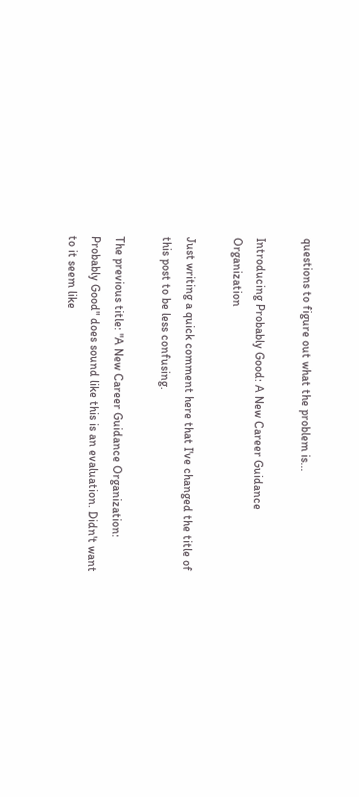questions to figure out what the problem is...

Introducing Probably Good: A New Career Guidance Organization

Just writing a quick comment here that I've changed the title of this post to be less confusing.

The previous title: "A New Career Guidance Organization: Probably Good" does sound like this is an evaluation. Didn't want to it seem like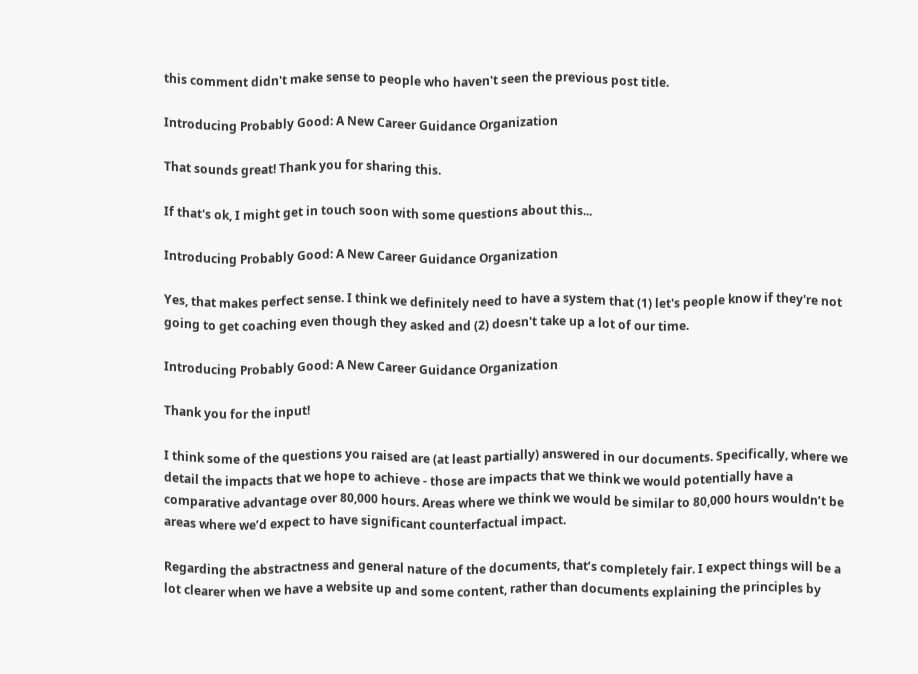this comment didn't make sense to people who haven't seen the previous post title.

Introducing Probably Good: A New Career Guidance Organization

That sounds great! Thank you for sharing this.

If that's ok, I might get in touch soon with some questions about this...

Introducing Probably Good: A New Career Guidance Organization

Yes, that makes perfect sense. I think we definitely need to have a system that (1) let's people know if they're not going to get coaching even though they asked and (2) doesn't take up a lot of our time.

Introducing Probably Good: A New Career Guidance Organization

Thank you for the input!

I think some of the questions you raised are (at least partially) answered in our documents. Specifically, where we detail the impacts that we hope to achieve - those are impacts that we think we would potentially have a comparative advantage over 80,000 hours. Areas where we think we would be similar to 80,000 hours wouldn’t be areas where we’d expect to have significant counterfactual impact.

Regarding the abstractness and general nature of the documents, that’s completely fair. I expect things will be a lot clearer when we have a website up and some content, rather than documents explaining the principles by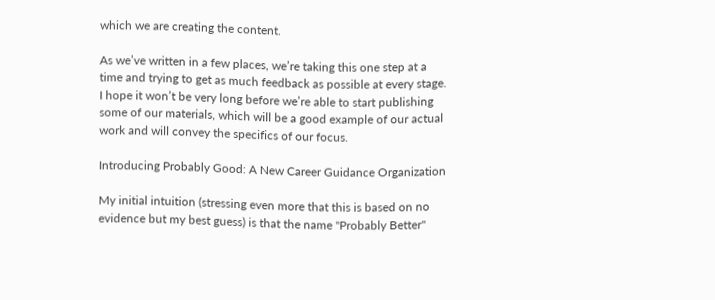which we are creating the content.

As we’ve written in a few places, we’re taking this one step at a time and trying to get as much feedback as possible at every stage. I hope it won’t be very long before we’re able to start publishing some of our materials, which will be a good example of our actual work and will convey the specifics of our focus.

Introducing Probably Good: A New Career Guidance Organization

My initial intuition (stressing even more that this is based on no evidence but my best guess) is that the name "Probably Better"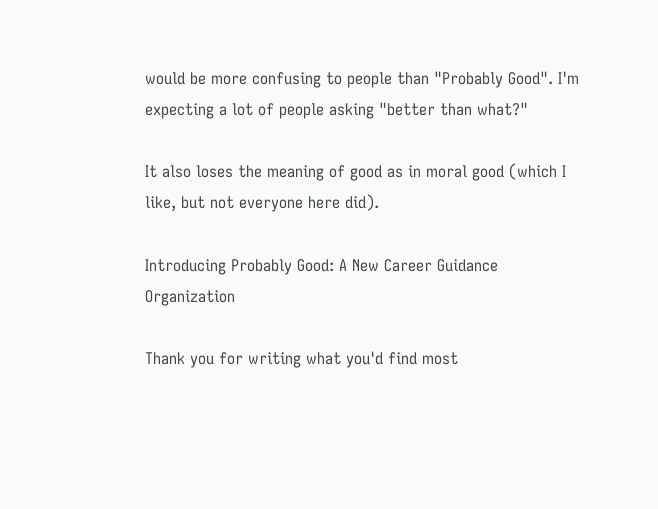would be more confusing to people than "Probably Good". I'm expecting a lot of people asking "better than what?"

It also loses the meaning of good as in moral good (which I like, but not everyone here did).

Introducing Probably Good: A New Career Guidance Organization

Thank you for writing what you'd find most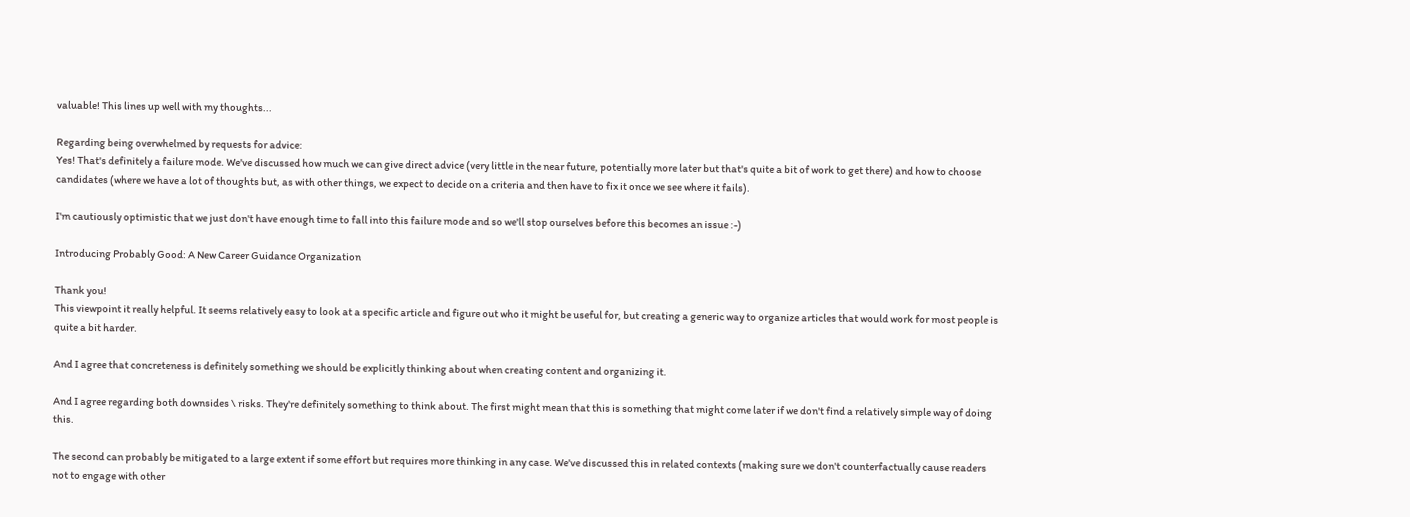valuable! This lines up well with my thoughts...

Regarding being overwhelmed by requests for advice:
Yes! That's definitely a failure mode. We've discussed how much we can give direct advice (very little in the near future, potentially more later but that's quite a bit of work to get there) and how to choose candidates (where we have a lot of thoughts but, as with other things, we expect to decide on a criteria and then have to fix it once we see where it fails).

I'm cautiously optimistic that we just don't have enough time to fall into this failure mode and so we'll stop ourselves before this becomes an issue :-)

Introducing Probably Good: A New Career Guidance Organization

Thank you!
This viewpoint it really helpful. It seems relatively easy to look at a specific article and figure out who it might be useful for, but creating a generic way to organize articles that would work for most people is quite a bit harder.

And I agree that concreteness is definitely something we should be explicitly thinking about when creating content and organizing it.

And I agree regarding both downsides \ risks. They're definitely something to think about. The first might mean that this is something that might come later if we don't find a relatively simple way of doing this.

The second can probably be mitigated to a large extent if some effort but requires more thinking in any case. We've discussed this in related contexts (making sure we don't counterfactually cause readers not to engage with other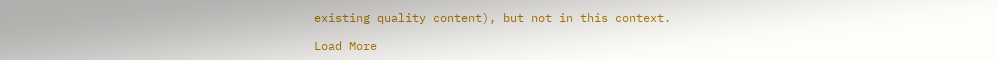existing quality content), but not in this context.

Load More